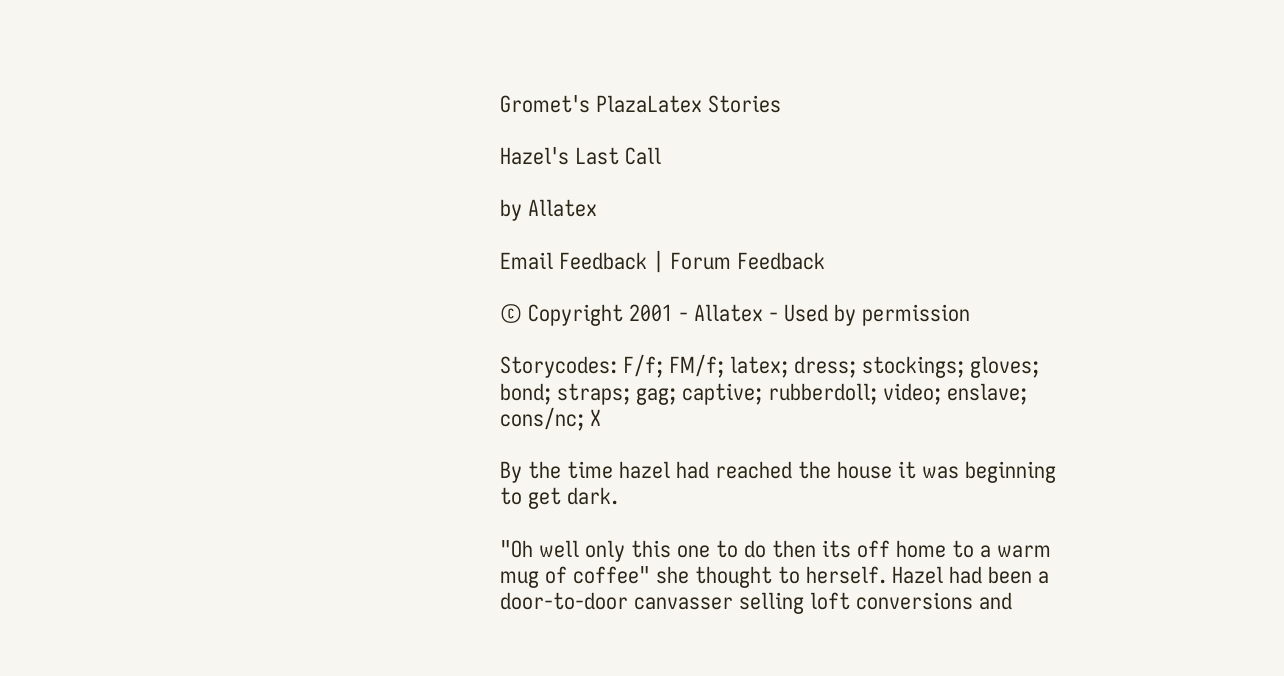Gromet's PlazaLatex Stories

Hazel's Last Call

by Allatex

Email Feedback | Forum Feedback

© Copyright 2001 - Allatex - Used by permission

Storycodes: F/f; FM/f; latex; dress; stockings; gloves; bond; straps; gag; captive; rubberdoll; video; enslave; cons/nc; X

By the time hazel had reached the house it was beginning to get dark.

"Oh well only this one to do then its off home to a warm mug of coffee" she thought to herself. Hazel had been a door-to-door canvasser selling loft conversions and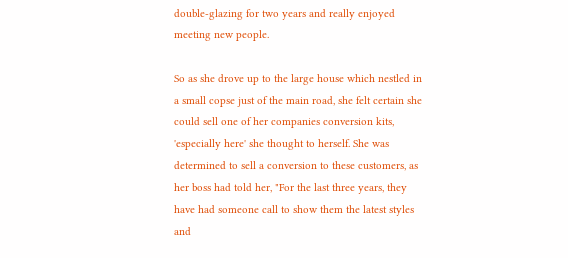double-glazing for two years and really enjoyed meeting new people.

So as she drove up to the large house which nestled in a small copse just of the main road, she felt certain she could sell one of her companies conversion kits, 'especially here' she thought to herself. She was determined to sell a conversion to these customers, as her boss had told her, "For the last three years, they have had someone call to show them the latest styles and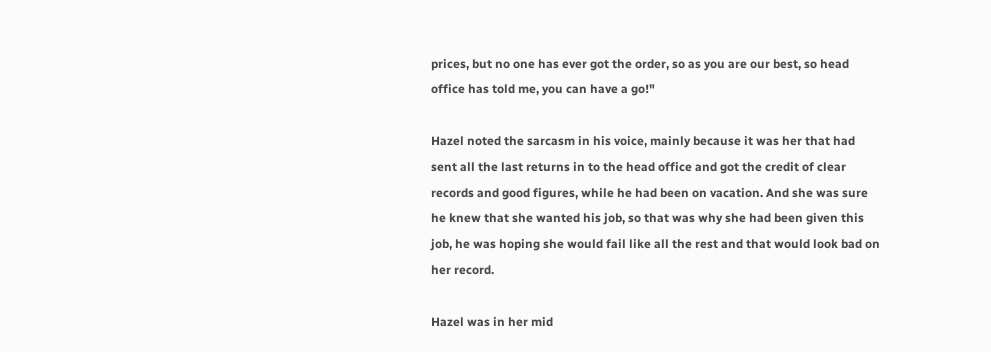prices, but no one has ever got the order, so as you are our best, so head office has told me, you can have a go!"

Hazel noted the sarcasm in his voice, mainly because it was her that had sent all the last returns in to the head office and got the credit of clear records and good figures, while he had been on vacation. And she was sure he knew that she wanted his job, so that was why she had been given this job, he was hoping she would fail like all the rest and that would look bad on her record.

Hazel was in her mid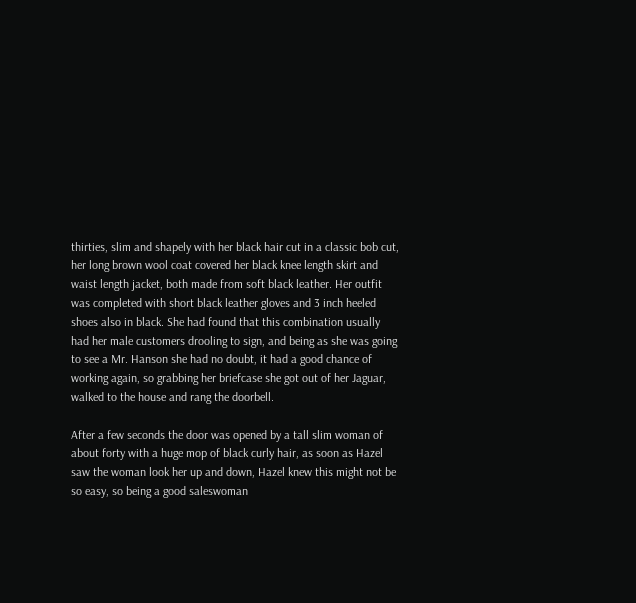thirties, slim and shapely with her black hair cut in a classic bob cut, her long brown wool coat covered her black knee length skirt and waist length jacket, both made from soft black leather. Her outfit was completed with short black leather gloves and 3 inch heeled shoes also in black. She had found that this combination usually had her male customers drooling to sign, and being as she was going to see a Mr. Hanson she had no doubt, it had a good chance of working again, so grabbing her briefcase she got out of her Jaguar, walked to the house and rang the doorbell.

After a few seconds the door was opened by a tall slim woman of about forty with a huge mop of black curly hair, as soon as Hazel saw the woman look her up and down, Hazel knew this might not be so easy, so being a good saleswoman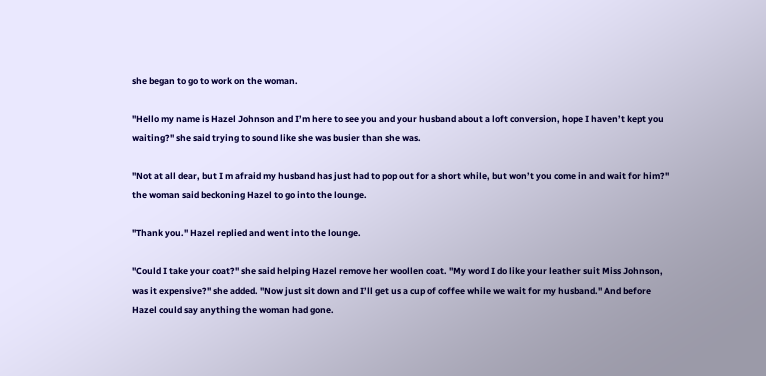she began to go to work on the woman.

"Hello my name is Hazel Johnson and I’m here to see you and your husband about a loft conversion, hope I haven’t kept you waiting?" she said trying to sound like she was busier than she was.

"Not at all dear, but I m afraid my husband has just had to pop out for a short while, but won’t you come in and wait for him?" the woman said beckoning Hazel to go into the lounge.

"Thank you." Hazel replied and went into the lounge.

"Could I take your coat?" she said helping Hazel remove her woollen coat. "My word I do like your leather suit Miss Johnson, was it expensive?" she added. "Now just sit down and I’ll get us a cup of coffee while we wait for my husband." And before Hazel could say anything the woman had gone.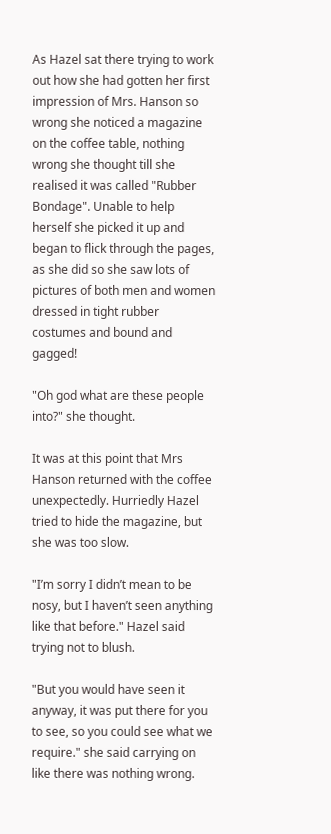As Hazel sat there trying to work out how she had gotten her first impression of Mrs. Hanson so wrong she noticed a magazine on the coffee table, nothing wrong she thought till she realised it was called "Rubber Bondage". Unable to help herself she picked it up and began to flick through the pages, as she did so she saw lots of pictures of both men and women dressed in tight rubber costumes and bound and gagged!

"Oh god what are these people into?" she thought.

It was at this point that Mrs Hanson returned with the coffee unexpectedly. Hurriedly Hazel tried to hide the magazine, but she was too slow.

"I’m sorry I didn’t mean to be nosy, but I haven’t seen anything like that before." Hazel said trying not to blush.

"But you would have seen it anyway, it was put there for you to see, so you could see what we require." she said carrying on like there was nothing wrong.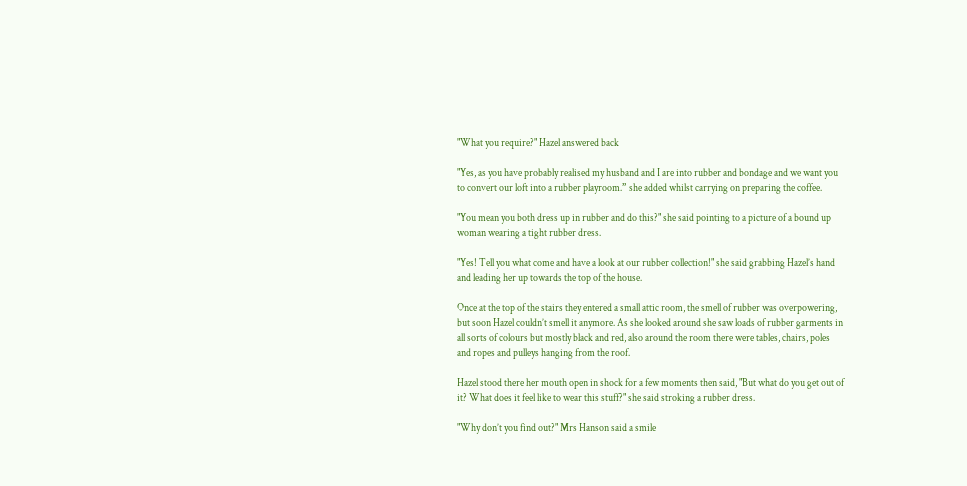"What you require?" Hazel answered back

"Yes, as you have probably realised my husband and I are into rubber and bondage and we want you to convert our loft into a rubber playroom.” she added whilst carrying on preparing the coffee.

"You mean you both dress up in rubber and do this?" she said pointing to a picture of a bound up woman wearing a tight rubber dress.

"Yes! Tell you what come and have a look at our rubber collection!" she said grabbing Hazel’s hand and leading her up towards the top of the house.

Once at the top of the stairs they entered a small attic room, the smell of rubber was overpowering, but soon Hazel couldn’t smell it anymore. As she looked around she saw loads of rubber garments in all sorts of colours but mostly black and red, also around the room there were tables, chairs, poles and ropes and pulleys hanging from the roof.

Hazel stood there her mouth open in shock for a few moments then said, "But what do you get out of it? What does it feel like to wear this stuff?" she said stroking a rubber dress.

"Why don’t you find out?" Mrs Hanson said a smile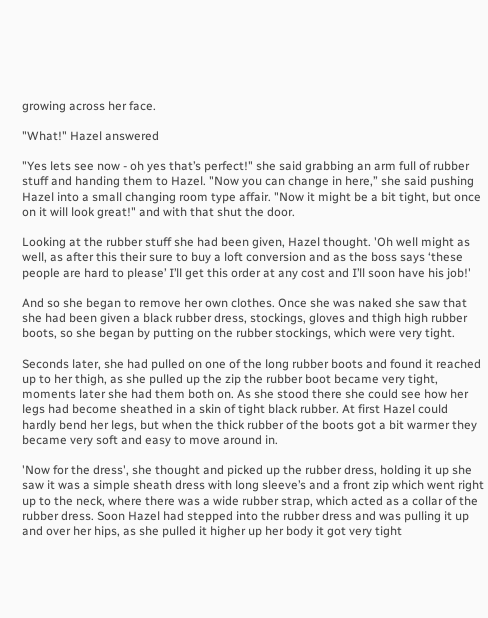growing across her face.

"What!" Hazel answered

"Yes lets see now - oh yes that’s perfect!" she said grabbing an arm full of rubber stuff and handing them to Hazel. "Now you can change in here,” she said pushing Hazel into a small changing room type affair. "Now it might be a bit tight, but once on it will look great!" and with that shut the door.

Looking at the rubber stuff she had been given, Hazel thought. 'Oh well might as well, as after this their sure to buy a loft conversion and as the boss says ‘these people are hard to please’ I’ll get this order at any cost and I’ll soon have his job!'

And so she began to remove her own clothes. Once she was naked she saw that she had been given a black rubber dress, stockings, gloves and thigh high rubber boots, so she began by putting on the rubber stockings, which were very tight.

Seconds later, she had pulled on one of the long rubber boots and found it reached up to her thigh, as she pulled up the zip the rubber boot became very tight, moments later she had them both on. As she stood there she could see how her legs had become sheathed in a skin of tight black rubber. At first Hazel could hardly bend her legs, but when the thick rubber of the boots got a bit warmer they became very soft and easy to move around in.

'Now for the dress', she thought and picked up the rubber dress, holding it up she saw it was a simple sheath dress with long sleeve’s and a front zip which went right up to the neck, where there was a wide rubber strap, which acted as a collar of the rubber dress. Soon Hazel had stepped into the rubber dress and was pulling it up and over her hips, as she pulled it higher up her body it got very tight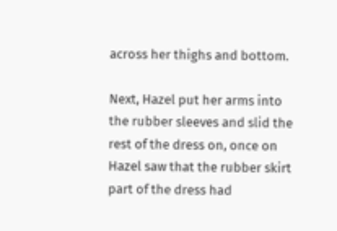across her thighs and bottom.

Next, Hazel put her arms into the rubber sleeves and slid the rest of the dress on, once on Hazel saw that the rubber skirt part of the dress had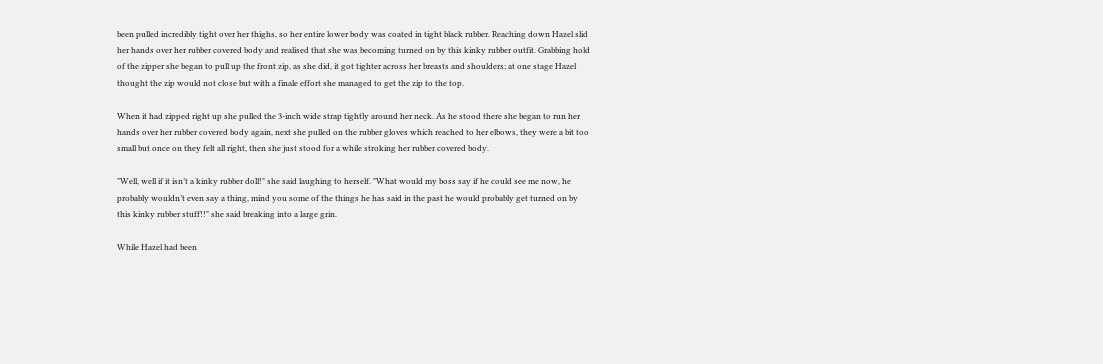been pulled incredibly tight over her thighs, so her entire lower body was coated in tight black rubber. Reaching down Hazel slid her hands over her rubber covered body and realised that she was becoming turned on by this kinky rubber outfit. Grabbing hold of the zipper she began to pull up the front zip, as she did, it got tighter across her breasts and shoulders; at one stage Hazel thought the zip would not close but with a finale effort she managed to get the zip to the top.

When it had zipped right up she pulled the 3-inch wide strap tightly around her neck. As he stood there she began to run her hands over her rubber covered body again, next she pulled on the rubber gloves which reached to her elbows, they were a bit too small but once on they felt all right, then she just stood for a while stroking her rubber covered body.

"Well, well if it isn’t a kinky rubber doll!" she said laughing to herself. "What would my boss say if he could see me now, he probably wouldn’t even say a thing, mind you some of the things he has said in the past he would probably get turned on by this kinky rubber stuff!!" she said breaking into a large grin.

While Hazel had been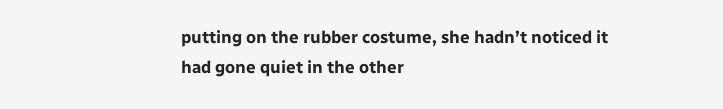putting on the rubber costume, she hadn’t noticed it had gone quiet in the other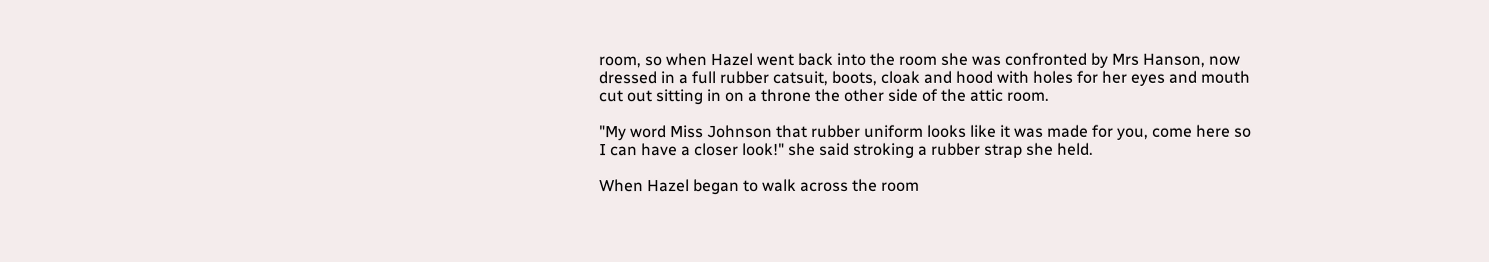room, so when Hazel went back into the room she was confronted by Mrs Hanson, now dressed in a full rubber catsuit, boots, cloak and hood with holes for her eyes and mouth cut out sitting in on a throne the other side of the attic room.

"My word Miss Johnson that rubber uniform looks like it was made for you, come here so I can have a closer look!" she said stroking a rubber strap she held.

When Hazel began to walk across the room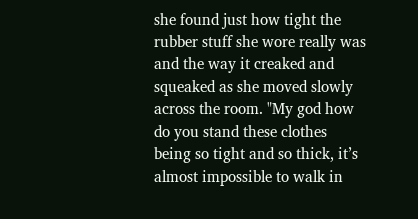she found just how tight the rubber stuff she wore really was and the way it creaked and squeaked as she moved slowly across the room. "My god how do you stand these clothes being so tight and so thick, it’s almost impossible to walk in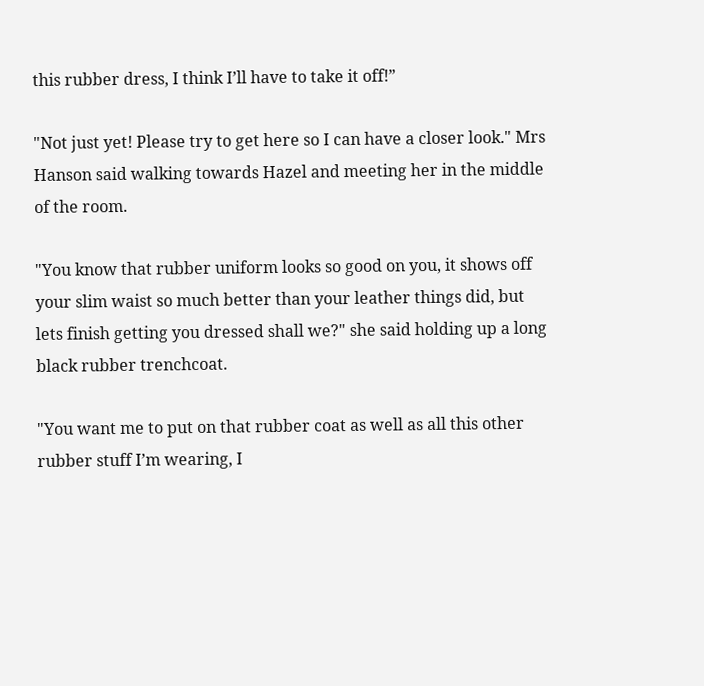this rubber dress, I think I’ll have to take it off!”

"Not just yet! Please try to get here so I can have a closer look." Mrs Hanson said walking towards Hazel and meeting her in the middle of the room.

"You know that rubber uniform looks so good on you, it shows off your slim waist so much better than your leather things did, but lets finish getting you dressed shall we?" she said holding up a long black rubber trenchcoat.

"You want me to put on that rubber coat as well as all this other rubber stuff I’m wearing, I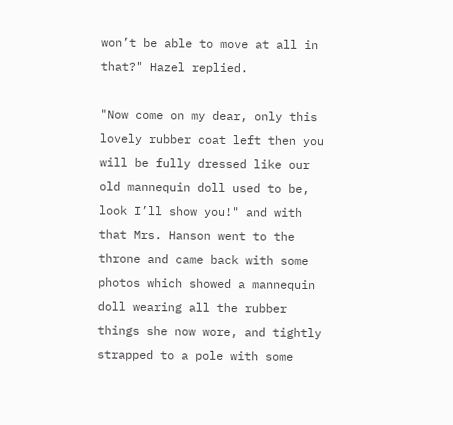won’t be able to move at all in that?" Hazel replied.

"Now come on my dear, only this lovely rubber coat left then you will be fully dressed like our old mannequin doll used to be, look I’ll show you!" and with that Mrs. Hanson went to the throne and came back with some photos which showed a mannequin doll wearing all the rubber things she now wore, and tightly strapped to a pole with some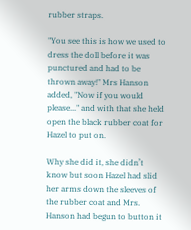rubber straps.

"You see this is how we used to dress the doll before it was punctured and had to be thrown away!" Mrs Hanson added, "Now if you would please..." and with that she held open the black rubber coat for Hazel to put on.

Why she did it, she didn’t know but soon Hazel had slid her arms down the sleeves of the rubber coat and Mrs. Hanson had begun to button it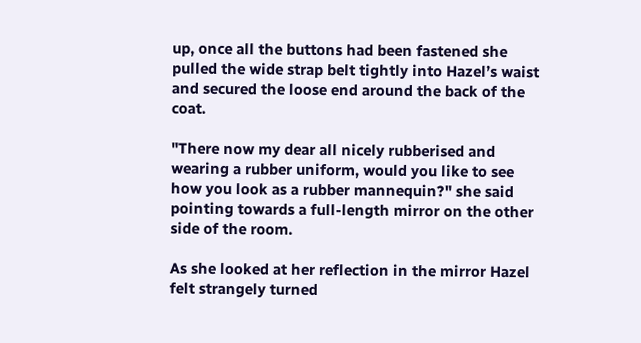up, once all the buttons had been fastened she pulled the wide strap belt tightly into Hazel’s waist and secured the loose end around the back of the coat.

"There now my dear all nicely rubberised and wearing a rubber uniform, would you like to see how you look as a rubber mannequin?" she said pointing towards a full-length mirror on the other side of the room.

As she looked at her reflection in the mirror Hazel felt strangely turned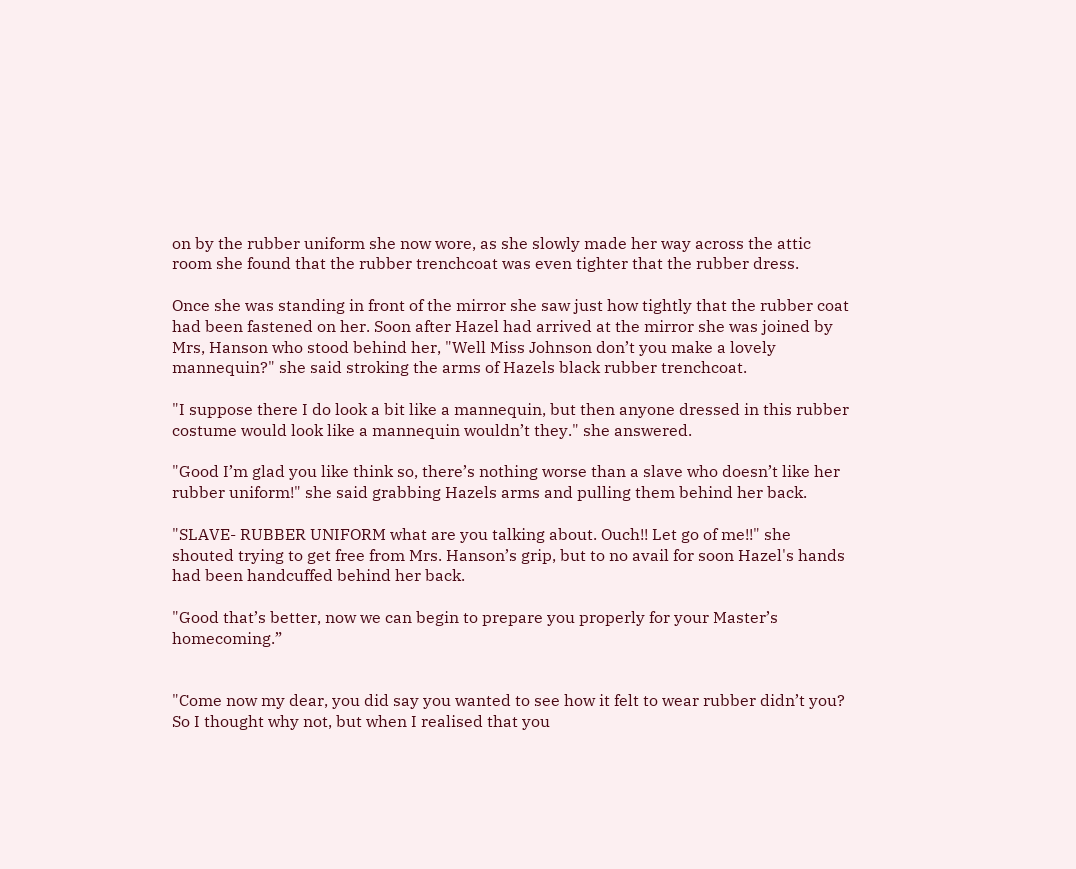on by the rubber uniform she now wore, as she slowly made her way across the attic room she found that the rubber trenchcoat was even tighter that the rubber dress.

Once she was standing in front of the mirror she saw just how tightly that the rubber coat had been fastened on her. Soon after Hazel had arrived at the mirror she was joined by Mrs, Hanson who stood behind her, "Well Miss Johnson don’t you make a lovely mannequin?" she said stroking the arms of Hazels black rubber trenchcoat.

"I suppose there I do look a bit like a mannequin, but then anyone dressed in this rubber costume would look like a mannequin wouldn’t they." she answered.

"Good I’m glad you like think so, there’s nothing worse than a slave who doesn’t like her rubber uniform!" she said grabbing Hazels arms and pulling them behind her back.

"SLAVE- RUBBER UNIFORM what are you talking about. Ouch!! Let go of me!!" she shouted trying to get free from Mrs. Hanson’s grip, but to no avail for soon Hazel's hands had been handcuffed behind her back.

"Good that’s better, now we can begin to prepare you properly for your Master’s homecoming.”


"Come now my dear, you did say you wanted to see how it felt to wear rubber didn’t you? So I thought why not, but when I realised that you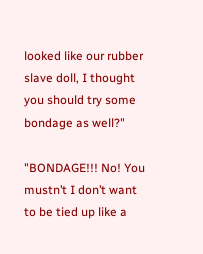looked like our rubber slave doll, I thought you should try some bondage as well?"

"BONDAGE!!! No! You mustn’t I don’t want to be tied up like a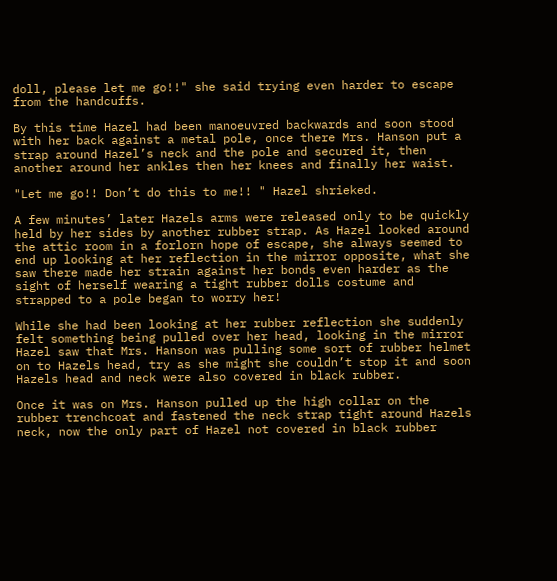doll, please let me go!!" she said trying even harder to escape from the handcuffs.

By this time Hazel had been manoeuvred backwards and soon stood with her back against a metal pole, once there Mrs. Hanson put a strap around Hazel’s neck and the pole and secured it, then another around her ankles then her knees and finally her waist.

"Let me go!! Don’t do this to me!! " Hazel shrieked.

A few minutes’ later Hazels arms were released only to be quickly held by her sides by another rubber strap. As Hazel looked around the attic room in a forlorn hope of escape, she always seemed to end up looking at her reflection in the mirror opposite, what she saw there made her strain against her bonds even harder as the sight of herself wearing a tight rubber dolls costume and strapped to a pole began to worry her!

While she had been looking at her rubber reflection she suddenly felt something being pulled over her head, looking in the mirror Hazel saw that Mrs. Hanson was pulling some sort of rubber helmet on to Hazels head, try as she might she couldn’t stop it and soon Hazels head and neck were also covered in black rubber.

Once it was on Mrs. Hanson pulled up the high collar on the rubber trenchcoat and fastened the neck strap tight around Hazels neck, now the only part of Hazel not covered in black rubber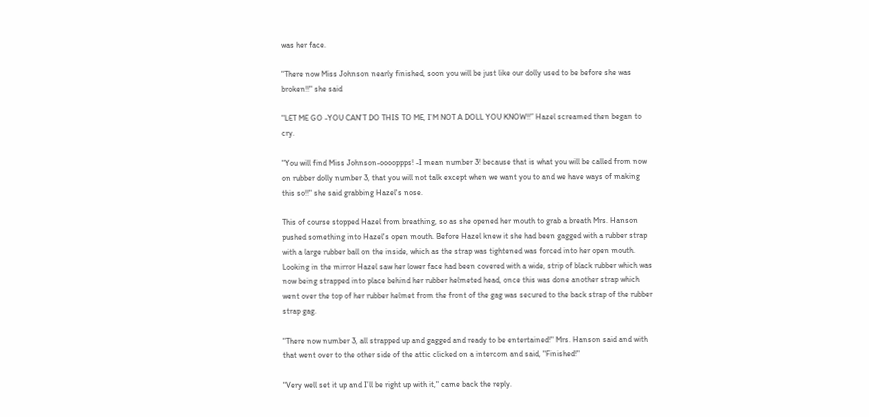was her face.

"There now Miss Johnson nearly finished, soon you will be just like our dolly used to be before she was broken!!" she said

"LET ME GO -YOU CAN’T DO THIS TO ME, I’M NOT A DOLL YOU KNOW!!” Hazel screamed then began to cry.

"You will find Miss Johnson-ooooppps! -I mean number 3! because that is what you will be called from now on rubber dolly number 3, that you will not talk except when we want you to and we have ways of making this so!!" she said grabbing Hazel's nose.

This of course stopped Hazel from breathing, so as she opened her mouth to grab a breath Mrs. Hanson pushed something into Hazel's open mouth. Before Hazel knew it she had been gagged with a rubber strap with a large rubber ball on the inside, which as the strap was tightened was forced into her open mouth. Looking in the mirror Hazel saw her lower face had been covered with a wide, strip of black rubber which was now being strapped into place behind her rubber helmeted head, once this was done another strap which went over the top of her rubber helmet from the front of the gag was secured to the back strap of the rubber strap gag.

"There now number 3, all strapped up and gagged and ready to be entertained!" Mrs. Hanson said and with that went over to the other side of the attic clicked on a intercom and said, "Finished!"

"Very well set it up and I’ll be right up with it," came back the reply.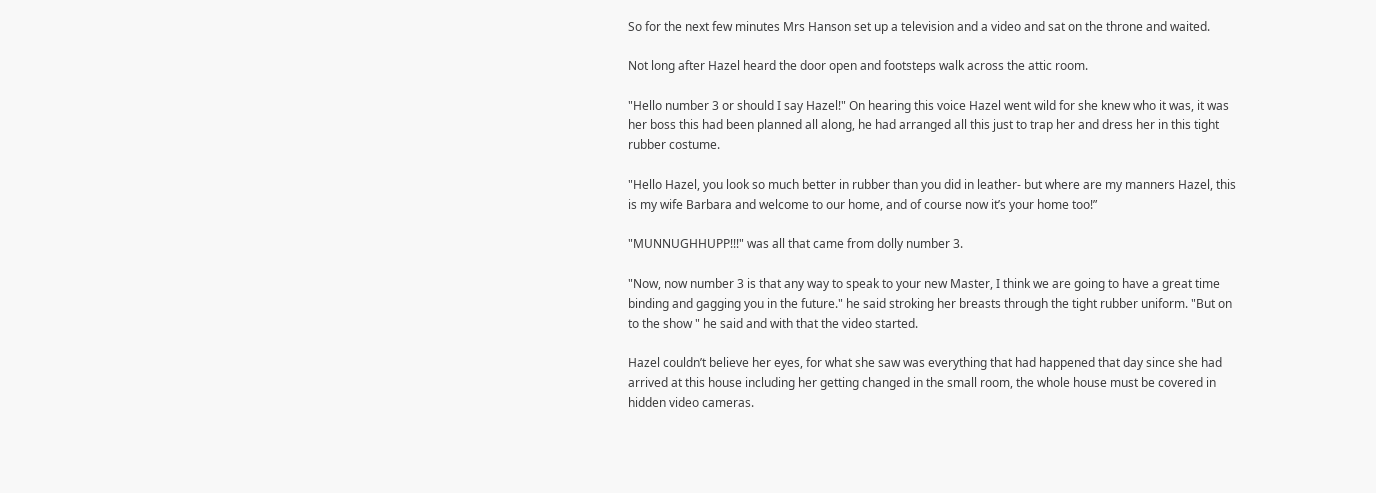So for the next few minutes Mrs Hanson set up a television and a video and sat on the throne and waited.

Not long after Hazel heard the door open and footsteps walk across the attic room.

"Hello number 3 or should I say Hazel!" On hearing this voice Hazel went wild for she knew who it was, it was her boss this had been planned all along, he had arranged all this just to trap her and dress her in this tight rubber costume.

"Hello Hazel, you look so much better in rubber than you did in leather- but where are my manners Hazel, this is my wife Barbara and welcome to our home, and of course now it’s your home too!”

"MUNNUGHHUPP!!!" was all that came from dolly number 3.

"Now, now number 3 is that any way to speak to your new Master, I think we are going to have a great time binding and gagging you in the future." he said stroking her breasts through the tight rubber uniform. "But on to the show " he said and with that the video started.

Hazel couldn’t believe her eyes, for what she saw was everything that had happened that day since she had arrived at this house including her getting changed in the small room, the whole house must be covered in hidden video cameras.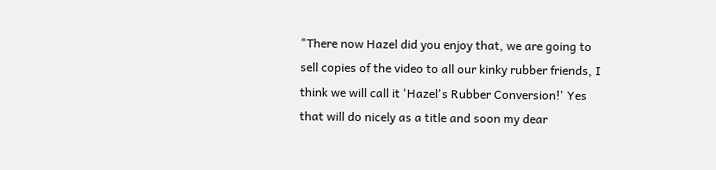"There now Hazel did you enjoy that, we are going to sell copies of the video to all our kinky rubber friends, I think we will call it 'Hazel's Rubber Conversion!' Yes that will do nicely as a title and soon my dear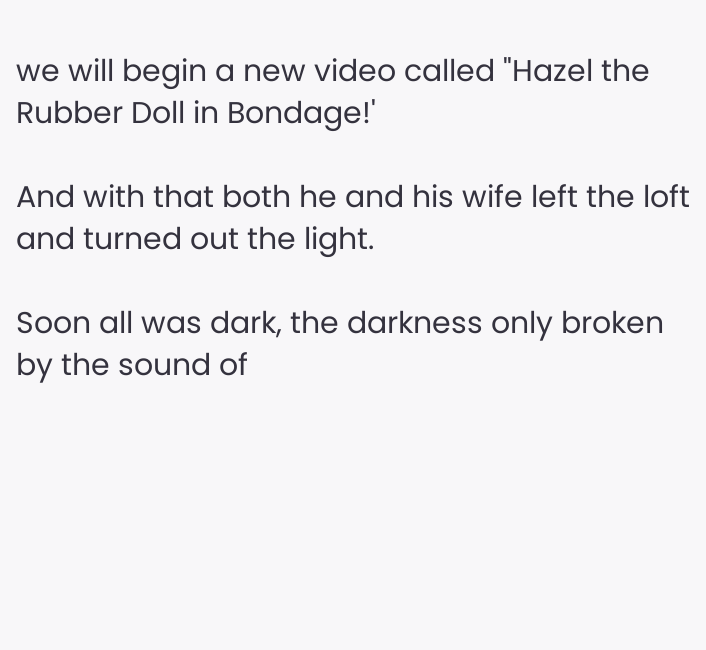we will begin a new video called "Hazel the Rubber Doll in Bondage!'

And with that both he and his wife left the loft and turned out the light.

Soon all was dark, the darkness only broken by the sound of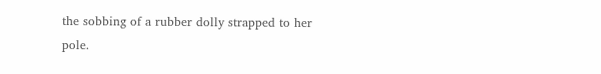the sobbing of a rubber dolly strapped to her pole.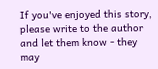If you've enjoyed this story, please write to the author and let them know - they may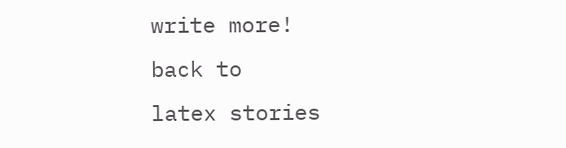write more!
back to
latex stories